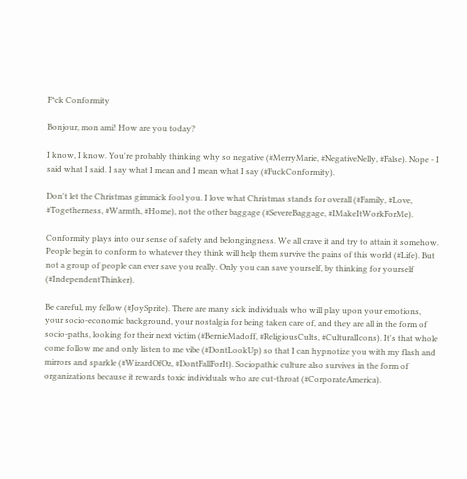F*ck Conformity

Bonjour, mon ami! How are you today?

I know, I know. You're probably thinking why so negative (#MerryMarie, #NegativeNelly, #False). Nope - I said what I said. I say what I mean and I mean what I say (#FuckConformity).

Don't let the Christmas gimmick fool you. I love what Christmas stands for overall (#Family, #Love, #Togetherness, #Warmth, #Home), not the other baggage (#SevereBaggage, #IMakeItWorkForMe).

Conformity plays into our sense of safety and belongingness. We all crave it and try to attain it somehow. People begin to conform to whatever they think will help them survive the pains of this world (#Life). But not a group of people can ever save you really. Only you can save yourself, by thinking for yourself (#IndependentThinker).

Be careful, my fellow (#JoySprite). There are many sick individuals who will play upon your emotions, your socio-economic background, your nostalgia for being taken care of, and they are all in the form of socio-paths, looking for their next victim (#BernieMadoff, #ReligiousCults, #CulturalIcons). It's that whole come follow me and only listen to me vibe (#DontLookUp) so that I can hypnotize you with my flash and mirrors and sparkle (#WizardOfOz, #DontFallForIt). Sociopathic culture also survives in the form of organizations because it rewards toxic individuals who are cut-throat (#CorporateAmerica).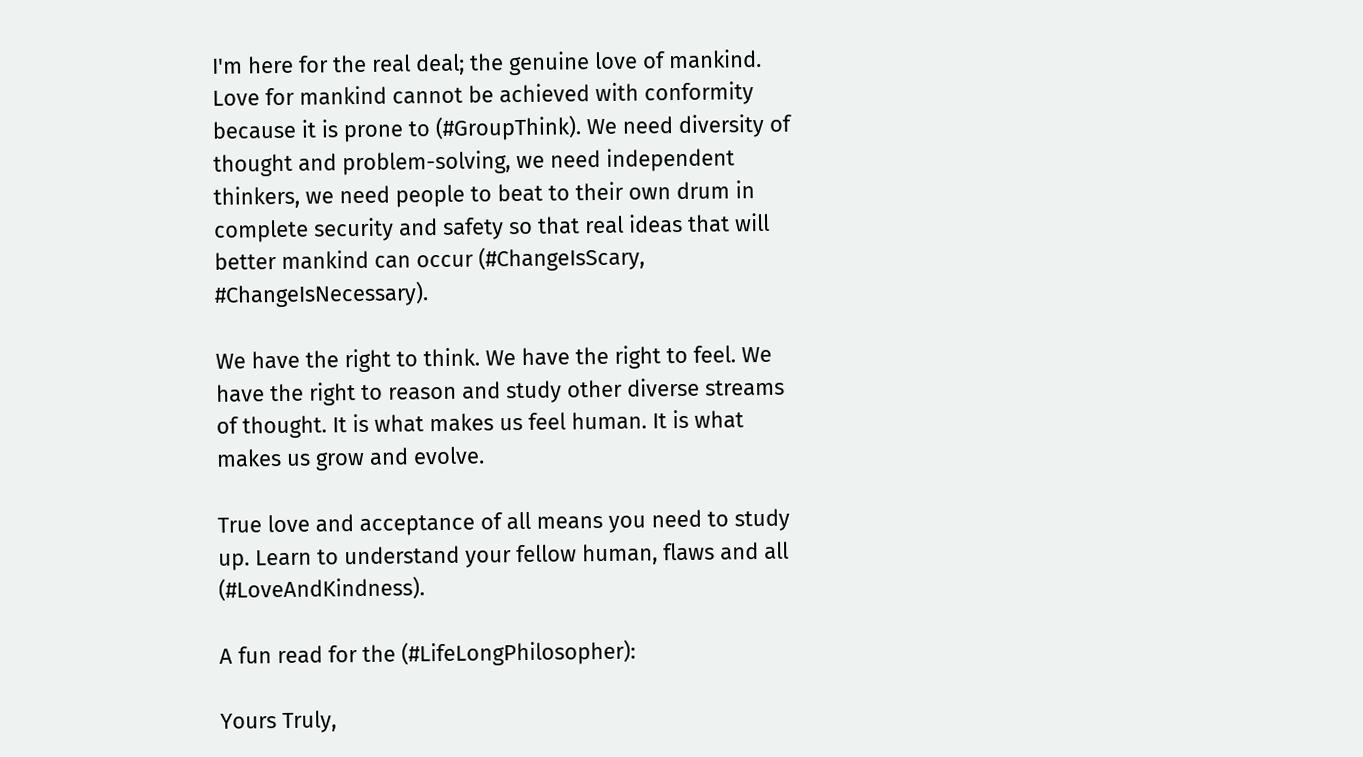I'm here for the real deal; the genuine love of mankind. Love for mankind cannot be achieved with conformity because it is prone to (#GroupThink). We need diversity of thought and problem-solving, we need independent thinkers, we need people to beat to their own drum in complete security and safety so that real ideas that will better mankind can occur (#ChangeIsScary, #ChangeIsNecessary).

We have the right to think. We have the right to feel. We have the right to reason and study other diverse streams of thought. It is what makes us feel human. It is what makes us grow and evolve.

True love and acceptance of all means you need to study up. Learn to understand your fellow human, flaws and all (#LoveAndKindness).

A fun read for the (#LifeLongPhilosopher):

Yours Truly,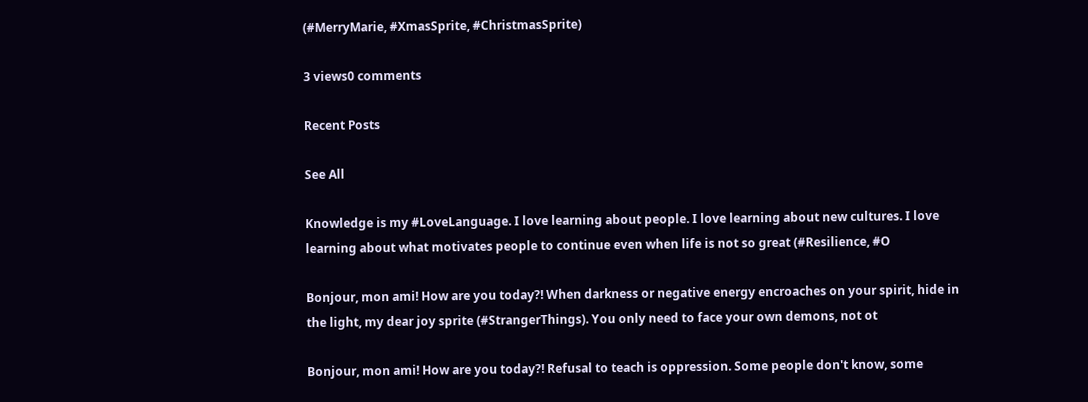(#MerryMarie, #XmasSprite, #ChristmasSprite)

3 views0 comments

Recent Posts

See All

Knowledge is my #LoveLanguage. I love learning about people. I love learning about new cultures. I love learning about what motivates people to continue even when life is not so great (#Resilience, #O

Bonjour, mon ami! How are you today?! When darkness or negative energy encroaches on your spirit, hide in the light, my dear joy sprite (#StrangerThings). You only need to face your own demons, not ot

Bonjour, mon ami! How are you today?! Refusal to teach is oppression. Some people don't know, some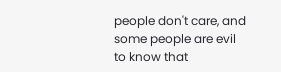people don't care, and some people are evil to know that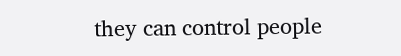they can control people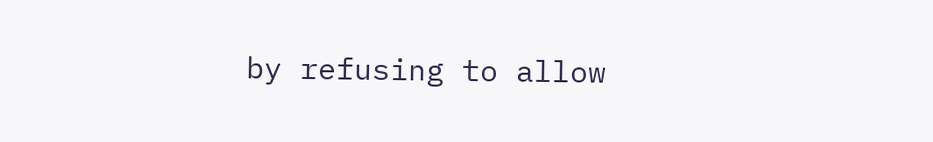by refusing to allow